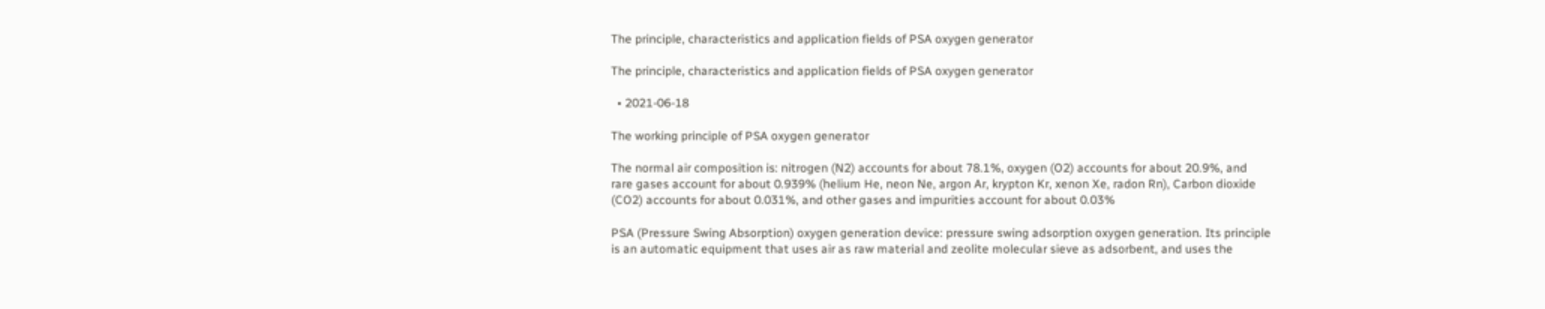The principle, characteristics and application fields of PSA oxygen generator

The principle, characteristics and application fields of PSA oxygen generator

  • 2021-06-18

The working principle of PSA oxygen generator

The normal air composition is: nitrogen (N2) accounts for about 78.1%, oxygen (O2) accounts for about 20.9%, and rare gases account for about 0.939% (helium He, neon Ne, argon Ar, krypton Kr, xenon Xe, radon Rn), Carbon dioxide (CO2) accounts for about 0.031%, and other gases and impurities account for about 0.03%

PSA (Pressure Swing Absorption) oxygen generation device: pressure swing adsorption oxygen generation. Its principle is an automatic equipment that uses air as raw material and zeolite molecular sieve as adsorbent, and uses the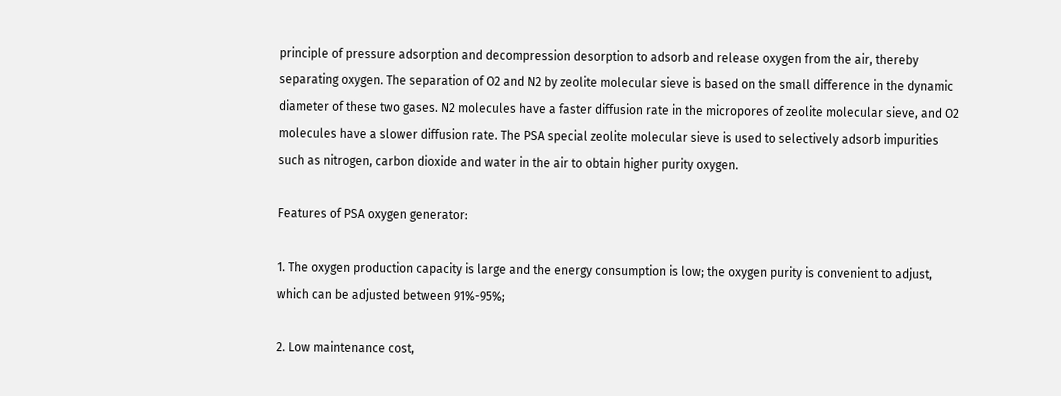principle of pressure adsorption and decompression desorption to adsorb and release oxygen from the air, thereby separating oxygen. The separation of O2 and N2 by zeolite molecular sieve is based on the small difference in the dynamic diameter of these two gases. N2 molecules have a faster diffusion rate in the micropores of zeolite molecular sieve, and O2 molecules have a slower diffusion rate. The PSA special zeolite molecular sieve is used to selectively adsorb impurities such as nitrogen, carbon dioxide and water in the air to obtain higher purity oxygen.

Features of PSA oxygen generator:

1. The oxygen production capacity is large and the energy consumption is low; the oxygen purity is convenient to adjust, which can be adjusted between 91%-95%;

2. Low maintenance cost,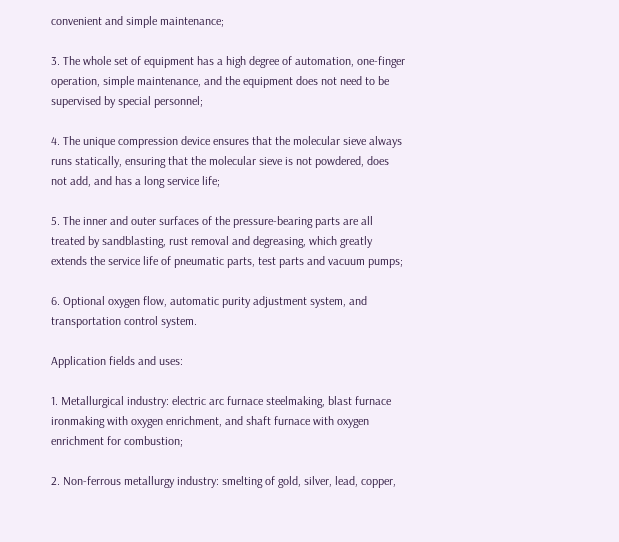convenient and simple maintenance;

3. The whole set of equipment has a high degree of automation, one-finger operation, simple maintenance, and the equipment does not need to be supervised by special personnel;

4. The unique compression device ensures that the molecular sieve always runs statically, ensuring that the molecular sieve is not powdered, does not add, and has a long service life;

5. The inner and outer surfaces of the pressure-bearing parts are all treated by sandblasting, rust removal and degreasing, which greatly extends the service life of pneumatic parts, test parts and vacuum pumps;

6. Optional oxygen flow, automatic purity adjustment system, and transportation control system.

Application fields and uses:

1. Metallurgical industry: electric arc furnace steelmaking, blast furnace ironmaking with oxygen enrichment, and shaft furnace with oxygen enrichment for combustion;

2. Non-ferrous metallurgy industry: smelting of gold, silver, lead, copper,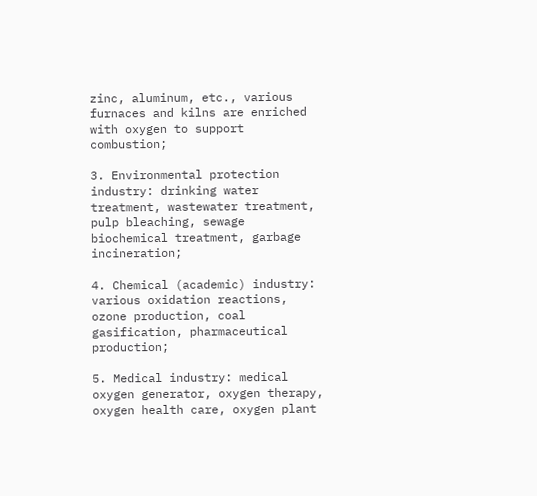zinc, aluminum, etc., various furnaces and kilns are enriched with oxygen to support combustion;

3. Environmental protection industry: drinking water treatment, wastewater treatment, pulp bleaching, sewage biochemical treatment, garbage incineration;

4. Chemical (academic) industry: various oxidation reactions, ozone production, coal gasification, pharmaceutical production;

5. Medical industry: medical oxygen generator, oxygen therapy, oxygen health care, oxygen plant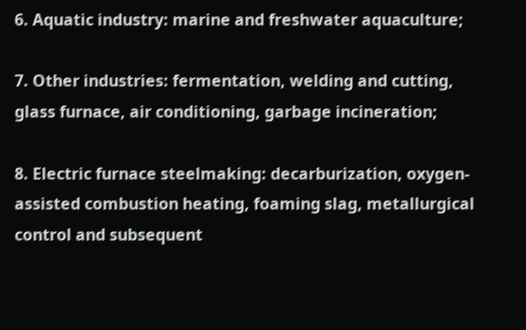6. Aquatic industry: marine and freshwater aquaculture;

7. Other industries: fermentation, welding and cutting, glass furnace, air conditioning, garbage incineration;

8. Electric furnace steelmaking: decarburization, oxygen-assisted combustion heating, foaming slag, metallurgical control and subsequent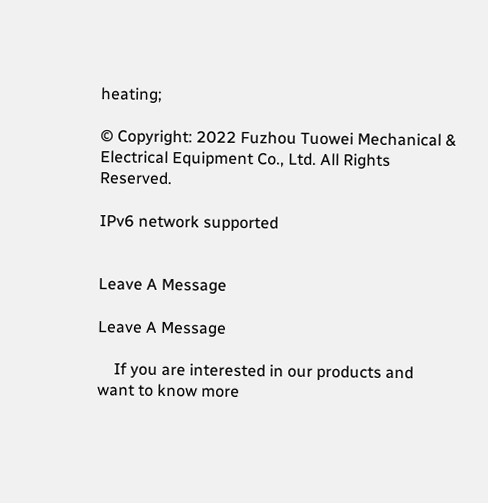heating;

© Copyright: 2022 Fuzhou Tuowei Mechanical & Electrical Equipment Co., Ltd. All Rights Reserved.

IPv6 network supported


Leave A Message

Leave A Message

    If you are interested in our products and want to know more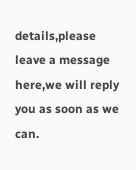details,please leave a message here,we will reply you as soon as we can.